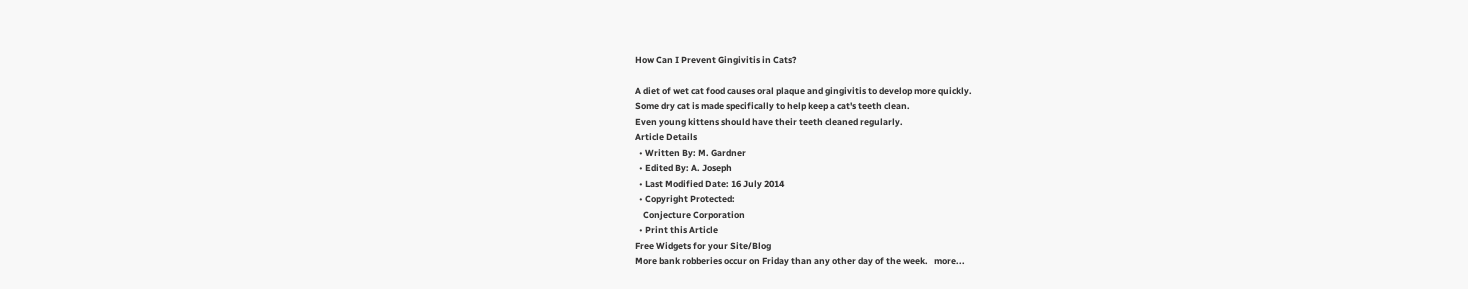How Can I Prevent Gingivitis in Cats?

A diet of wet cat food causes oral plaque and gingivitis to develop more quickly.
Some dry cat is made specifically to help keep a cat's teeth clean.
Even young kittens should have their teeth cleaned regularly.
Article Details
  • Written By: M. Gardner
  • Edited By: A. Joseph
  • Last Modified Date: 16 July 2014
  • Copyright Protected:
    Conjecture Corporation
  • Print this Article
Free Widgets for your Site/Blog
More bank robberies occur on Friday than any other day of the week.   more...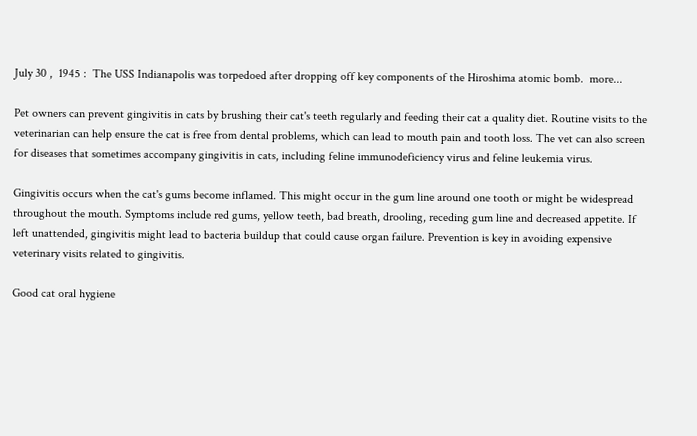July 30 ,  1945 :  The USS Indianapolis was torpedoed after dropping off key components of the Hiroshima atomic bomb.  more...

Pet owners can prevent gingivitis in cats by brushing their cat's teeth regularly and feeding their cat a quality diet. Routine visits to the veterinarian can help ensure the cat is free from dental problems, which can lead to mouth pain and tooth loss. The vet can also screen for diseases that sometimes accompany gingivitis in cats, including feline immunodeficiency virus and feline leukemia virus.

Gingivitis occurs when the cat's gums become inflamed. This might occur in the gum line around one tooth or might be widespread throughout the mouth. Symptoms include red gums, yellow teeth, bad breath, drooling, receding gum line and decreased appetite. If left unattended, gingivitis might lead to bacteria buildup that could cause organ failure. Prevention is key in avoiding expensive veterinary visits related to gingivitis.

Good cat oral hygiene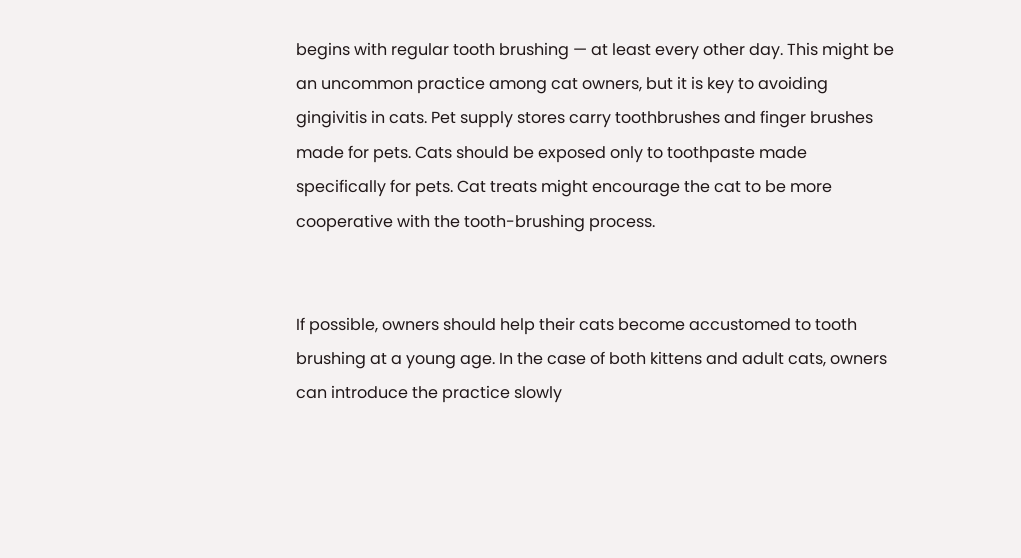begins with regular tooth brushing — at least every other day. This might be an uncommon practice among cat owners, but it is key to avoiding gingivitis in cats. Pet supply stores carry toothbrushes and finger brushes made for pets. Cats should be exposed only to toothpaste made specifically for pets. Cat treats might encourage the cat to be more cooperative with the tooth-brushing process.


If possible, owners should help their cats become accustomed to tooth brushing at a young age. In the case of both kittens and adult cats, owners can introduce the practice slowly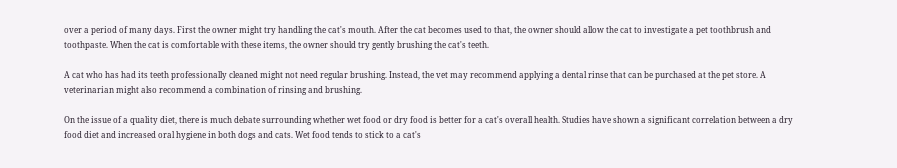over a period of many days. First the owner might try handling the cat's mouth. After the cat becomes used to that, the owner should allow the cat to investigate a pet toothbrush and toothpaste. When the cat is comfortable with these items, the owner should try gently brushing the cat's teeth.

A cat who has had its teeth professionally cleaned might not need regular brushing. Instead, the vet may recommend applying a dental rinse that can be purchased at the pet store. A veterinarian might also recommend a combination of rinsing and brushing.

On the issue of a quality diet, there is much debate surrounding whether wet food or dry food is better for a cat's overall health. Studies have shown a significant correlation between a dry food diet and increased oral hygiene in both dogs and cats. Wet food tends to stick to a cat's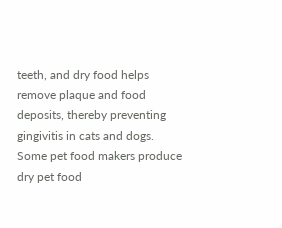teeth, and dry food helps remove plaque and food deposits, thereby preventing gingivitis in cats and dogs. Some pet food makers produce dry pet food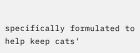specifically formulated to help keep cats'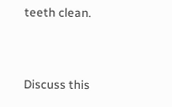teeth clean.


Discuss this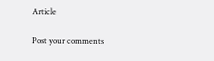Article

Post your comments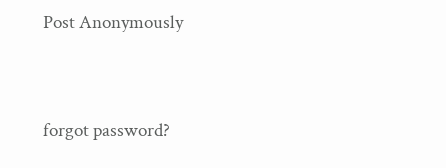Post Anonymously


forgot password?